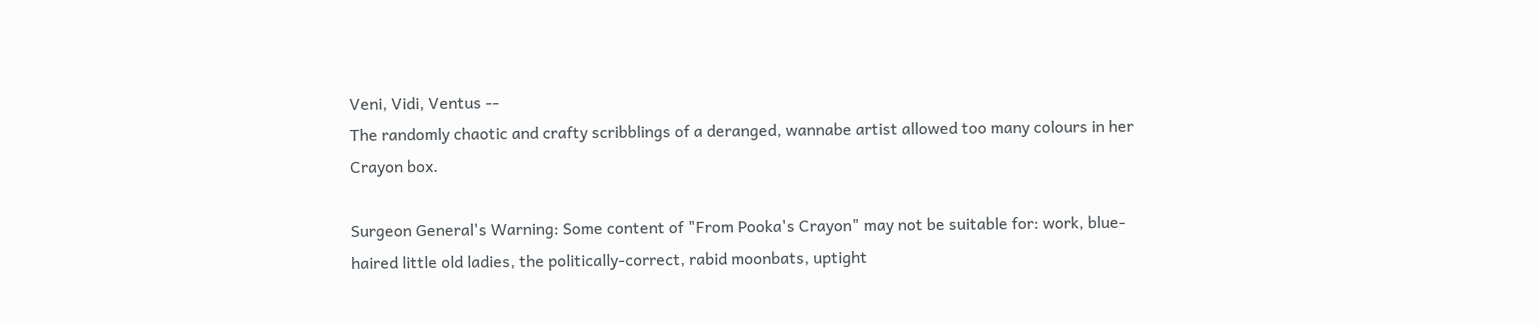Veni, Vidi, Ventus --
The randomly chaotic and crafty scribblings of a deranged, wannabe artist allowed too many colours in her Crayon box.

Surgeon General's Warning: Some content of "From Pooka's Crayon" may not be suitable for: work, blue-haired little old ladies, the politically-correct, rabid moonbats, uptight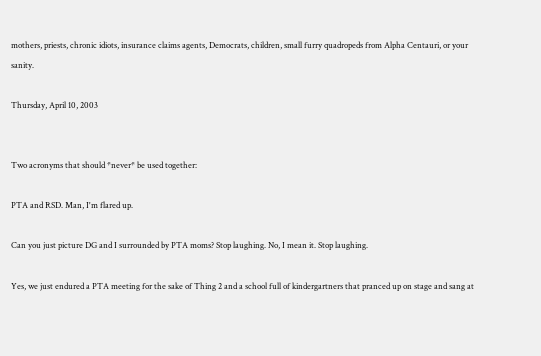mothers, priests, chronic idiots, insurance claims agents, Democrats, children, small furry quadropeds from Alpha Centauri, or your sanity.

Thursday, April 10, 2003


Two acronyms that should *never* be used together:

PTA and RSD. Man, I'm flared up.

Can you just picture DG and I surrounded by PTA moms? Stop laughing. No, I mean it. Stop laughing.

Yes, we just endured a PTA meeting for the sake of Thing 2 and a school full of kindergartners that pranced up on stage and sang at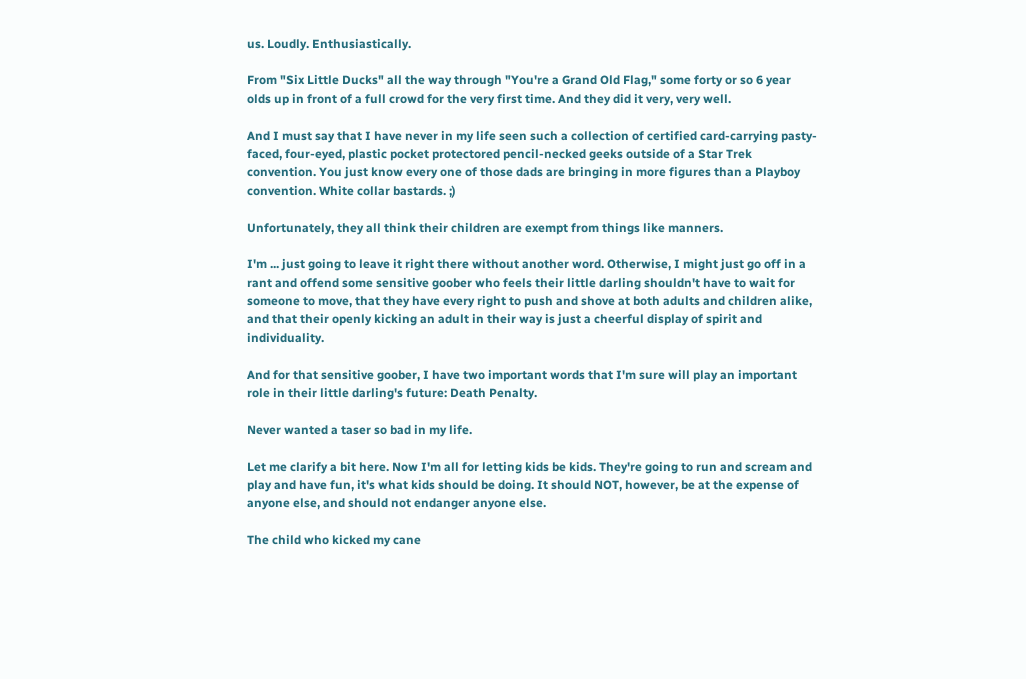us. Loudly. Enthusiastically.

From "Six Little Ducks" all the way through "You're a Grand Old Flag," some forty or so 6 year olds up in front of a full crowd for the very first time. And they did it very, very well.

And I must say that I have never in my life seen such a collection of certified card-carrying pasty-faced, four-eyed, plastic pocket protectored pencil-necked geeks outside of a Star Trek convention. You just know every one of those dads are bringing in more figures than a Playboy convention. White collar bastards. ;)

Unfortunately, they all think their children are exempt from things like manners.

I'm ... just going to leave it right there without another word. Otherwise, I might just go off in a rant and offend some sensitive goober who feels their little darling shouldn't have to wait for someone to move, that they have every right to push and shove at both adults and children alike, and that their openly kicking an adult in their way is just a cheerful display of spirit and individuality.

And for that sensitive goober, I have two important words that I'm sure will play an important role in their little darling's future: Death Penalty.

Never wanted a taser so bad in my life.

Let me clarify a bit here. Now I'm all for letting kids be kids. They're going to run and scream and play and have fun, it's what kids should be doing. It should NOT, however, be at the expense of anyone else, and should not endanger anyone else.

The child who kicked my cane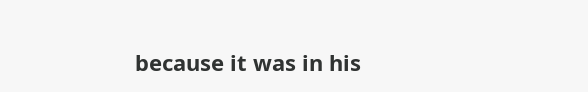because it was in his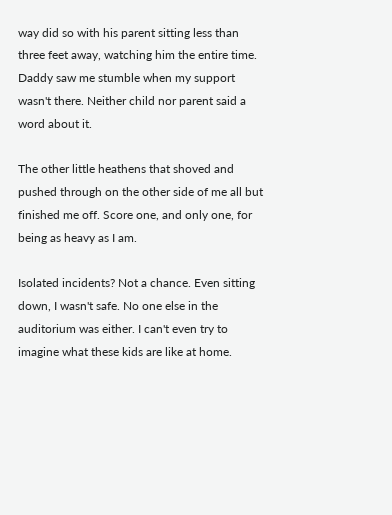way did so with his parent sitting less than three feet away, watching him the entire time. Daddy saw me stumble when my support wasn't there. Neither child nor parent said a word about it.

The other little heathens that shoved and pushed through on the other side of me all but finished me off. Score one, and only one, for being as heavy as I am.

Isolated incidents? Not a chance. Even sitting down, I wasn't safe. No one else in the auditorium was either. I can't even try to imagine what these kids are like at home.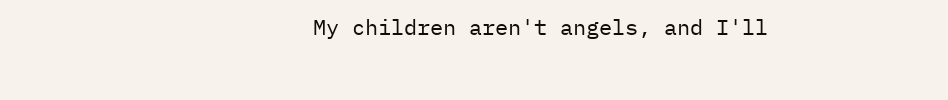My children aren't angels, and I'll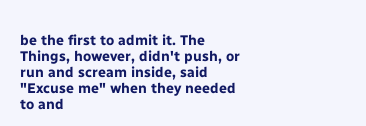be the first to admit it. The Things, however, didn't push, or run and scream inside, said "Excuse me" when they needed to and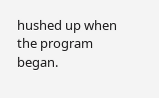hushed up when the program began.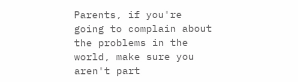Parents, if you're going to complain about the problems in the world, make sure you aren't part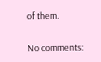of them.

No comments: